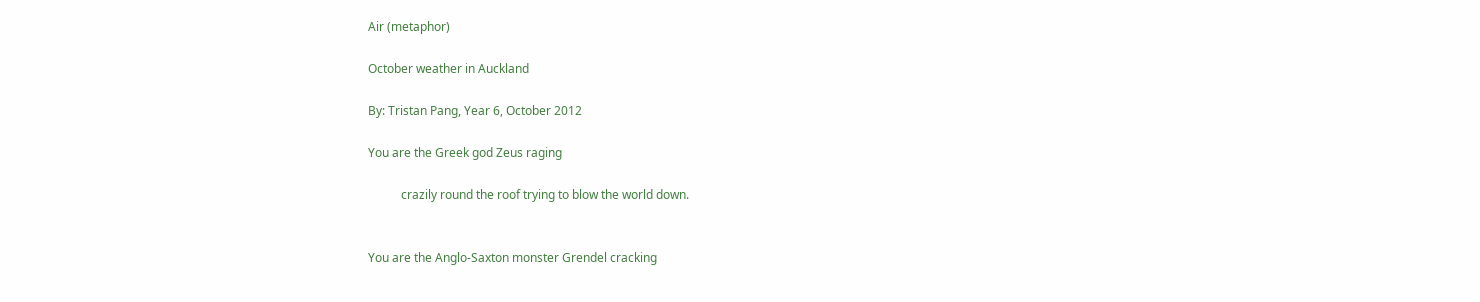Air (metaphor)

October weather in Auckland

By: Tristan Pang, Year 6, October 2012

You are the Greek god Zeus raging

           crazily round the roof trying to blow the world down.


You are the Anglo-Saxton monster Grendel cracking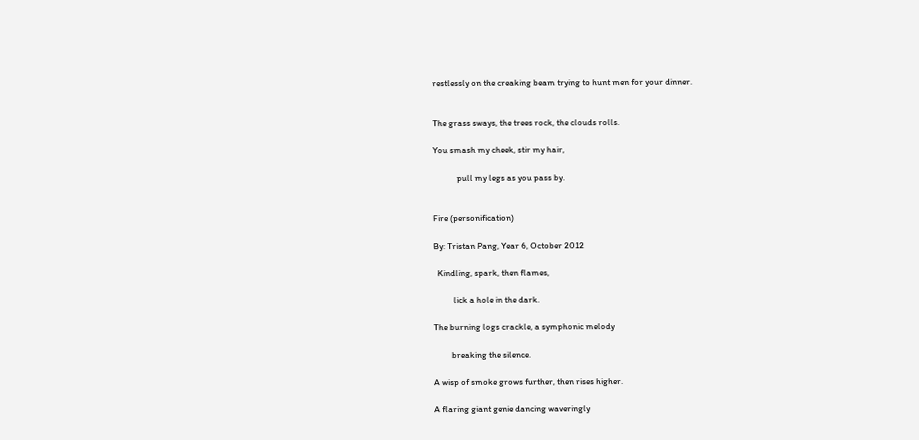restlessly on the creaking beam trying to hunt men for your dinner.


The grass sways, the trees rock, the clouds rolls.

You smash my cheek, stir my hair,

            pull my legs as you pass by.


Fire (personification)

By: Tristan Pang, Year 6, October 2012

  Kindling, spark, then flames,

          lick a hole in the dark.

The burning logs crackle, a symphonic melody

         breaking the silence.

A wisp of smoke grows further, then rises higher.

A flaring giant genie dancing waveringly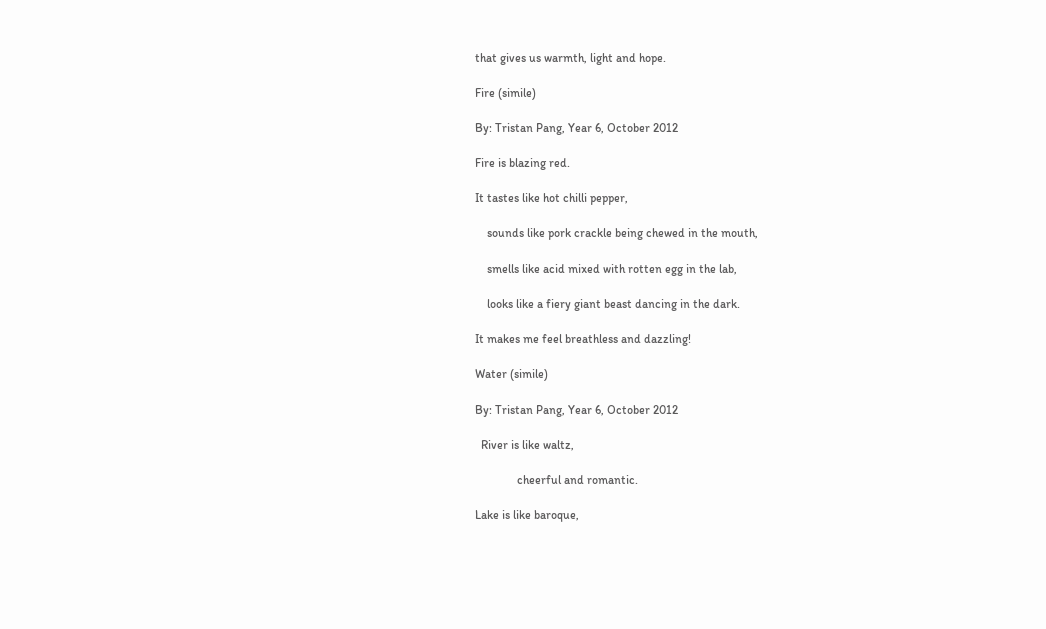that gives us warmth, light and hope.

Fire (simile)

By: Tristan Pang, Year 6, October 2012

Fire is blazing red.

It tastes like hot chilli pepper,

    sounds like pork crackle being chewed in the mouth,

    smells like acid mixed with rotten egg in the lab,

    looks like a fiery giant beast dancing in the dark.

It makes me feel breathless and dazzling!

Water (simile)

By: Tristan Pang, Year 6, October 2012

  River is like waltz,

              cheerful and romantic.

Lake is like baroque,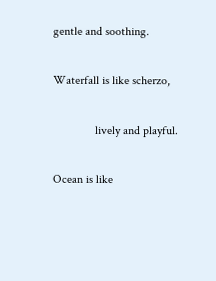gentle and soothing.

Waterfall is like scherzo,

              lively and playful.

Ocean is like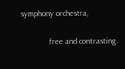symphony orchestra,

              free and contrasting.